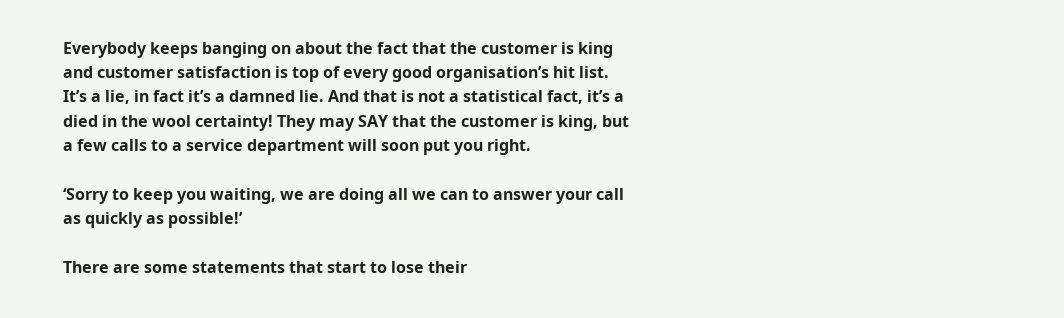Everybody keeps banging on about the fact that the customer is king and customer satisfaction is top of every good organisation’s hit list. It’s a lie, in fact it’s a damned lie. And that is not a statistical fact, it’s a died in the wool certainty! They may SAY that the customer is king, but a few calls to a service department will soon put you right.

‘Sorry to keep you waiting, we are doing all we can to answer your call as quickly as possible!’

There are some statements that start to lose their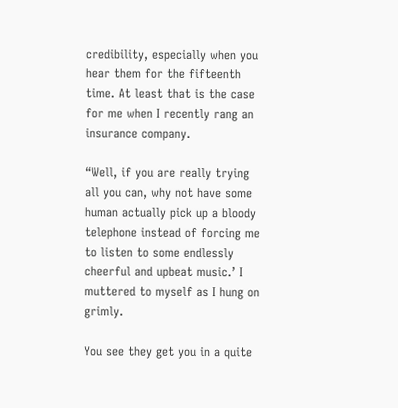credibility, especially when you hear them for the fifteenth time. At least that is the case for me when I recently rang an insurance company.

“Well, if you are really trying all you can, why not have some human actually pick up a bloody telephone instead of forcing me to listen to some endlessly cheerful and upbeat music.’ I muttered to myself as I hung on grimly.

You see they get you in a quite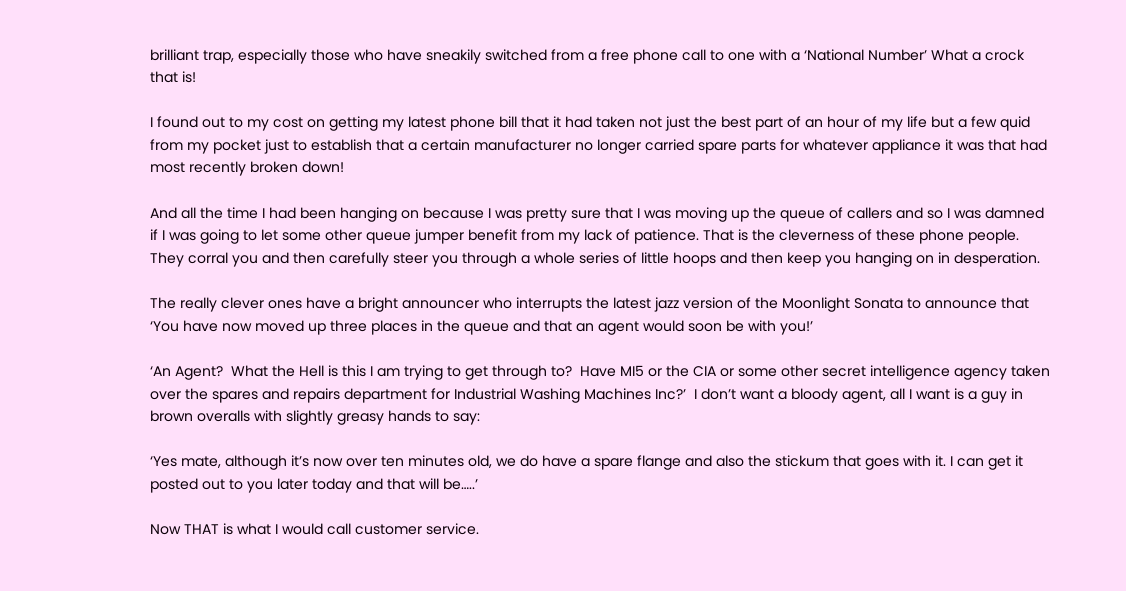brilliant trap, especially those who have sneakily switched from a free phone call to one with a ‘National Number’ What a crock that is!

I found out to my cost on getting my latest phone bill that it had taken not just the best part of an hour of my life but a few quid from my pocket just to establish that a certain manufacturer no longer carried spare parts for whatever appliance it was that had most recently broken down!

And all the time I had been hanging on because I was pretty sure that I was moving up the queue of callers and so I was damned if I was going to let some other queue jumper benefit from my lack of patience. That is the cleverness of these phone people. They corral you and then carefully steer you through a whole series of little hoops and then keep you hanging on in desperation.

The really clever ones have a bright announcer who interrupts the latest jazz version of the Moonlight Sonata to announce that ‘You have now moved up three places in the queue and that an agent would soon be with you!’

‘An Agent?  What the Hell is this I am trying to get through to?  Have MI5 or the CIA or some other secret intelligence agency taken over the spares and repairs department for Industrial Washing Machines Inc?’  I don’t want a bloody agent, all I want is a guy in brown overalls with slightly greasy hands to say:

‘Yes mate, although it’s now over ten minutes old, we do have a spare flange and also the stickum that goes with it. I can get it posted out to you later today and that will be…..’

Now THAT is what I would call customer service.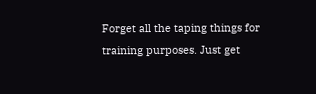Forget all the taping things for training purposes. Just get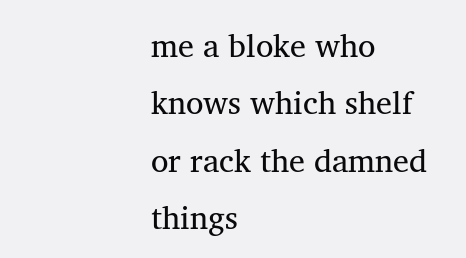me a bloke who knows which shelf or rack the damned things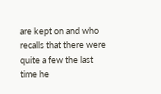are kept on and who recalls that there were quite a few the last time he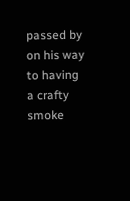passed by on his way to having a crafty smoke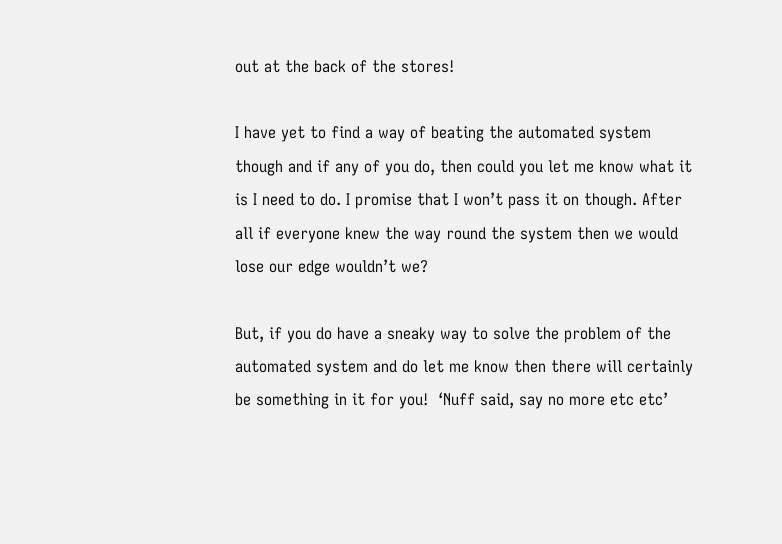out at the back of the stores!

I have yet to find a way of beating the automated system though and if any of you do, then could you let me know what it is I need to do. I promise that I won’t pass it on though. After all if everyone knew the way round the system then we would lose our edge wouldn’t we?

But, if you do have a sneaky way to solve the problem of the automated system and do let me know then there will certainly be something in it for you!  ‘Nuff said, say no more etc etc’